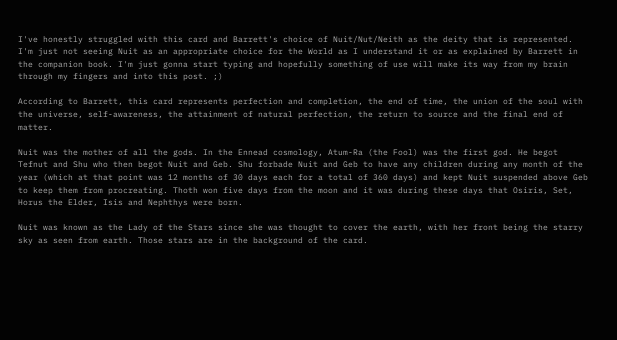I've honestly struggled with this card and Barrett's choice of Nuit/Nut/Neith as the deity that is represented. I'm just not seeing Nuit as an appropriate choice for the World as I understand it or as explained by Barrett in the companion book. I'm just gonna start typing and hopefully something of use will make its way from my brain through my fingers and into this post. ;)

According to Barrett, this card represents perfection and completion, the end of time, the union of the soul with the universe, self-awareness, the attainment of natural perfection, the return to source and the final end of matter.

Nuit was the mother of all the gods. In the Ennead cosmology, Atum-Ra (the Fool) was the first god. He begot Tefnut and Shu who then begot Nuit and Geb. Shu forbade Nuit and Geb to have any children during any month of the year (which at that point was 12 months of 30 days each for a total of 360 days) and kept Nuit suspended above Geb to keep them from procreating. Thoth won five days from the moon and it was during these days that Osiris, Set, Horus the Elder, Isis and Nephthys were born.

Nuit was known as the Lady of the Stars since she was thought to cover the earth, with her front being the starry sky as seen from earth. Those stars are in the background of the card.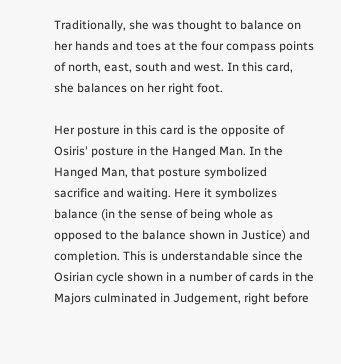Traditionally, she was thought to balance on her hands and toes at the four compass points of north, east, south and west. In this card, she balances on her right foot.

Her posture in this card is the opposite of Osiris' posture in the Hanged Man. In the Hanged Man, that posture symbolized sacrifice and waiting. Here it symbolizes balance (in the sense of being whole as opposed to the balance shown in Justice) and completion. This is understandable since the Osirian cycle shown in a number of cards in the Majors culminated in Judgement, right before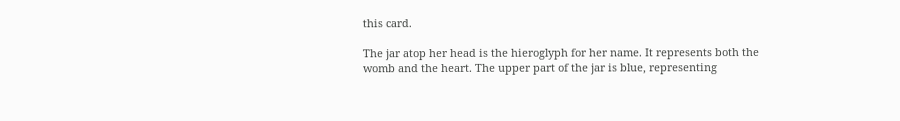this card.

The jar atop her head is the hieroglyph for her name. It represents both the womb and the heart. The upper part of the jar is blue, representing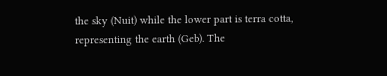the sky (Nuit) while the lower part is terra cotta, representing the earth (Geb). The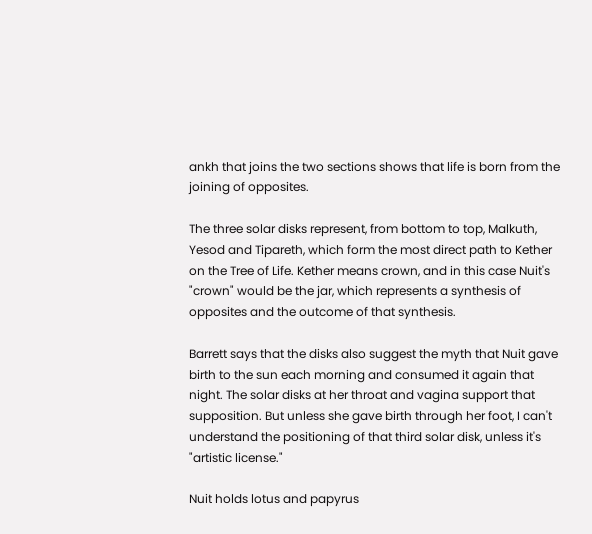ankh that joins the two sections shows that life is born from the joining of opposites.

The three solar disks represent, from bottom to top, Malkuth, Yesod and Tipareth, which form the most direct path to Kether on the Tree of Life. Kether means crown, and in this case Nuit's "crown" would be the jar, which represents a synthesis of opposites and the outcome of that synthesis.

Barrett says that the disks also suggest the myth that Nuit gave birth to the sun each morning and consumed it again that night. The solar disks at her throat and vagina support that supposition. But unless she gave birth through her foot, I can't understand the positioning of that third solar disk, unless it's "artistic license."

Nuit holds lotus and papyrus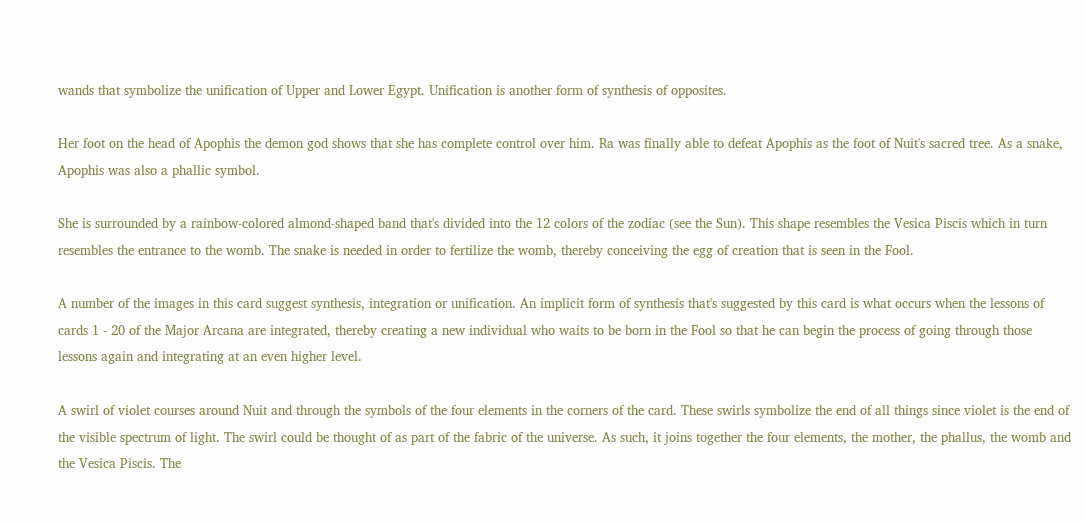wands that symbolize the unification of Upper and Lower Egypt. Unification is another form of synthesis of opposites.

Her foot on the head of Apophis the demon god shows that she has complete control over him. Ra was finally able to defeat Apophis as the foot of Nuit's sacred tree. As a snake, Apophis was also a phallic symbol.

She is surrounded by a rainbow-colored almond-shaped band that's divided into the 12 colors of the zodiac (see the Sun). This shape resembles the Vesica Piscis which in turn resembles the entrance to the womb. The snake is needed in order to fertilize the womb, thereby conceiving the egg of creation that is seen in the Fool.

A number of the images in this card suggest synthesis, integration or unification. An implicit form of synthesis that's suggested by this card is what occurs when the lessons of cards 1 - 20 of the Major Arcana are integrated, thereby creating a new individual who waits to be born in the Fool so that he can begin the process of going through those lessons again and integrating at an even higher level.

A swirl of violet courses around Nuit and through the symbols of the four elements in the corners of the card. These swirls symbolize the end of all things since violet is the end of the visible spectrum of light. The swirl could be thought of as part of the fabric of the universe. As such, it joins together the four elements, the mother, the phallus, the womb and the Vesica Piscis. The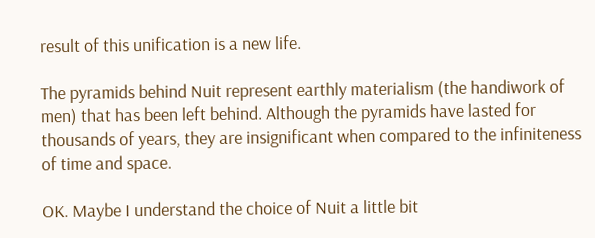result of this unification is a new life.

The pyramids behind Nuit represent earthly materialism (the handiwork of men) that has been left behind. Although the pyramids have lasted for thousands of years, they are insignificant when compared to the infiniteness of time and space.

OK. Maybe I understand the choice of Nuit a little bit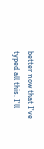better now that I've typed all this. I'll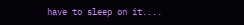have to sleep on it....